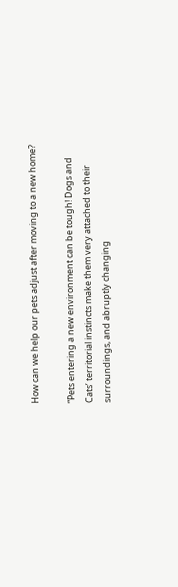How can we help our pets adjust after moving to a new home?

“Pets entering a new environment can be tough! Dogs and Cats’ territorial instincts make them very attached to their surroundings, and abruptly changing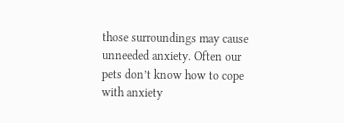those surroundings may cause unneeded anxiety. Often our pets don’t know how to cope with anxiety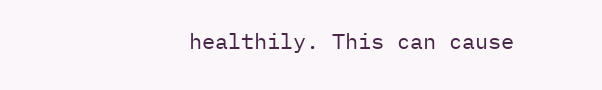healthily. This can cause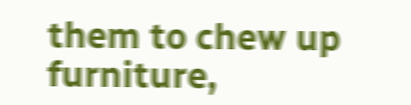them to chew up furniture,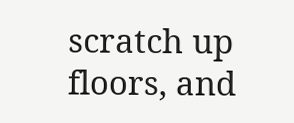scratch up floors, and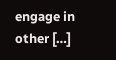engage in other […]